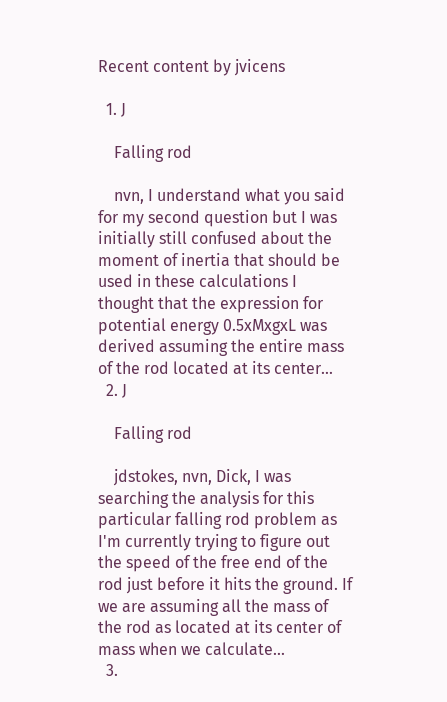Recent content by jvicens

  1. J

    Falling rod

    nvn, I understand what you said for my second question but I was initially still confused about the moment of inertia that should be used in these calculations I thought that the expression for potential energy 0.5xMxgxL was derived assuming the entire mass of the rod located at its center...
  2. J

    Falling rod

    jdstokes, nvn, Dick, I was searching the analysis for this particular falling rod problem as I'm currently trying to figure out the speed of the free end of the rod just before it hits the ground. If we are assuming all the mass of the rod as located at its center of mass when we calculate...
  3.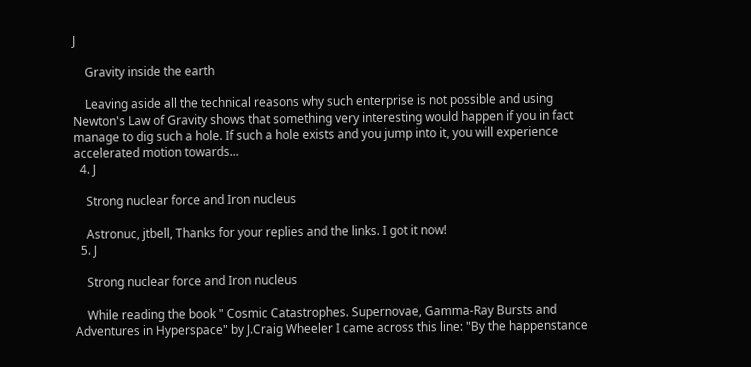J

    Gravity inside the earth

    Leaving aside all the technical reasons why such enterprise is not possible and using Newton's Law of Gravity shows that something very interesting would happen if you in fact manage to dig such a hole. If such a hole exists and you jump into it, you will experience accelerated motion towards...
  4. J

    Strong nuclear force and Iron nucleus

    Astronuc, jtbell, Thanks for your replies and the links. I got it now!
  5. J

    Strong nuclear force and Iron nucleus

    While reading the book " Cosmic Catastrophes. Supernovae, Gamma-Ray Bursts and Adventures in Hyperspace" by J.Craig Wheeler I came across this line: "By the happenstance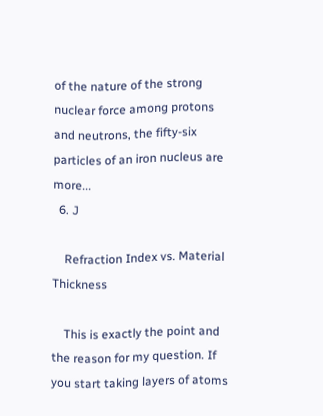of the nature of the strong nuclear force among protons and neutrons, the fifty-six particles of an iron nucleus are more...
  6. J

    Refraction Index vs. Material Thickness

    This is exactly the point and the reason for my question. If you start taking layers of atoms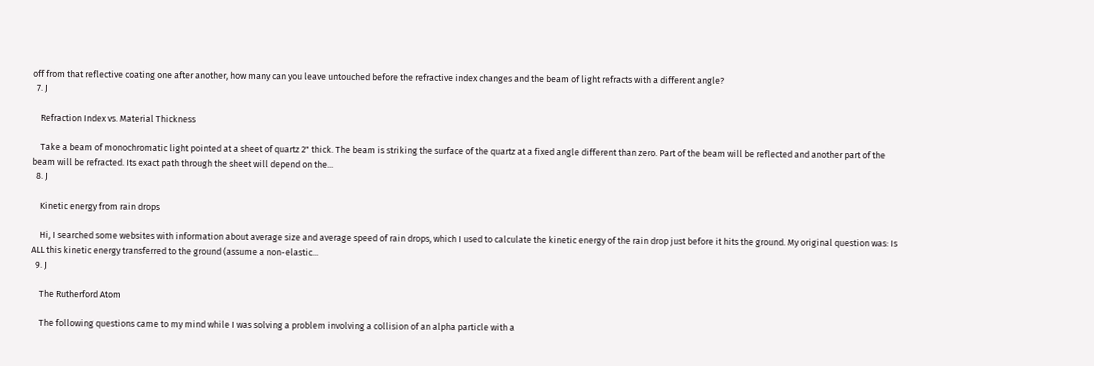off from that reflective coating one after another, how many can you leave untouched before the refractive index changes and the beam of light refracts with a different angle?
  7. J

    Refraction Index vs. Material Thickness

    Take a beam of monochromatic light pointed at a sheet of quartz 2" thick. The beam is striking the surface of the quartz at a fixed angle different than zero. Part of the beam will be reflected and another part of the beam will be refracted. Its exact path through the sheet will depend on the...
  8. J

    Kinetic energy from rain drops

    Hi, I searched some websites with information about average size and average speed of rain drops, which I used to calculate the kinetic energy of the rain drop just before it hits the ground. My original question was: Is ALL this kinetic energy transferred to the ground (assume a non-elastic...
  9. J

    The Rutherford Atom

    The following questions came to my mind while I was solving a problem involving a collision of an alpha particle with a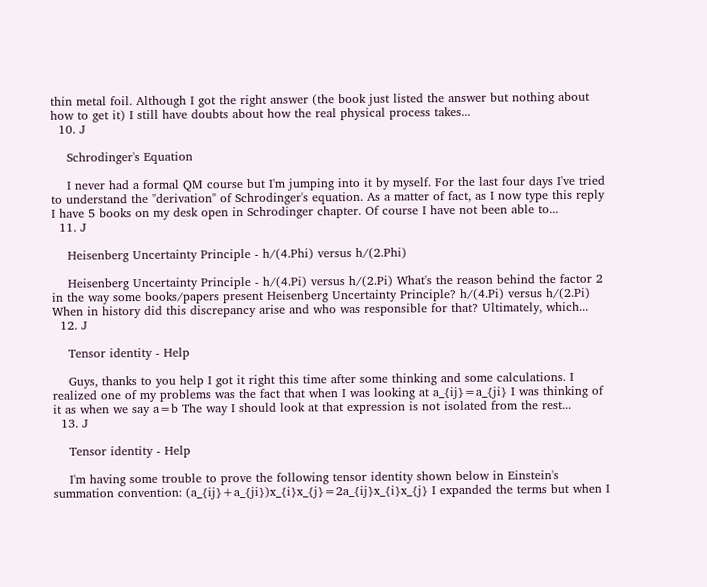thin metal foil. Although I got the right answer (the book just listed the answer but nothing about how to get it) I still have doubts about how the real physical process takes...
  10. J

    Schrodinger's Equation

    I never had a formal QM course but I'm jumping into it by myself. For the last four days I've tried to understand the "derivation" of Schrodinger's equation. As a matter of fact, as I now type this reply I have 5 books on my desk open in Schrodinger chapter. Of course I have not been able to...
  11. J

    Heisenberg Uncertainty Principle - h/(4.Phi) versus h/(2.Phi)

    Heisenberg Uncertainty Principle - h/(4.Pi) versus h/(2.Pi) What's the reason behind the factor 2 in the way some books/papers present Heisenberg Uncertainty Principle? h/(4.Pi) versus h/(2.Pi) When in history did this discrepancy arise and who was responsible for that? Ultimately, which...
  12. J

    Tensor identity - Help

    Guys, thanks to you help I got it right this time after some thinking and some calculations. I realized one of my problems was the fact that when I was looking at a_{ij}=a_{ji} I was thinking of it as when we say a=b The way I should look at that expression is not isolated from the rest...
  13. J

    Tensor identity - Help

    I'm having some trouble to prove the following tensor identity shown below in Einstein's summation convention: (a_{ij}+a_{ji})x_{i}x_{j}=2a_{ij}x_{i}x_{j} I expanded the terms but when I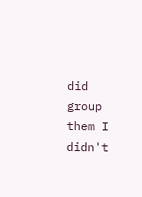did group them I didn't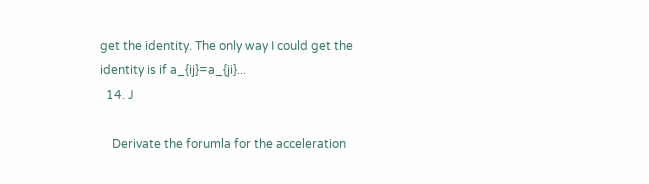get the identity. The only way I could get the identity is if a_{ij}=a_{ji}...
  14. J

    Derivate the forumla for the acceleration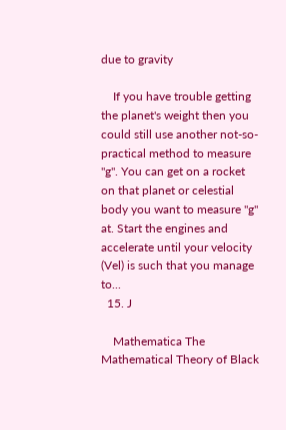due to gravity

    If you have trouble getting the planet's weight then you could still use another not-so-practical method to measure "g". You can get on a rocket on that planet or celestial body you want to measure "g" at. Start the engines and accelerate until your velocity (Vel) is such that you manage to...
  15. J

    Mathematica The Mathematical Theory of Black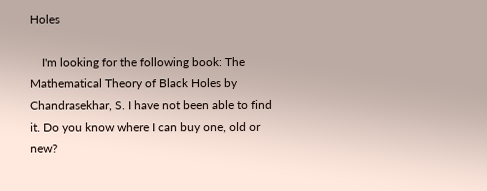Holes

    I'm looking for the following book: The Mathematical Theory of Black Holes by Chandrasekhar, S. I have not been able to find it. Do you know where I can buy one, old or new?